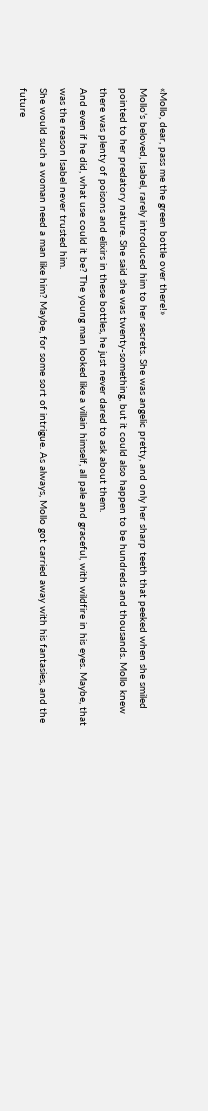«Mollo, dear, pass me the green bottle over there!»
Mollo’s beloved, Isabel, rarely introduced him to her secrets. She was angelic pretty, and only her sharp teeth that peeked when she smiled pointed to her predatory nature. She said she was twenty-something, but it could also happen to be hundreds and thousands. Mollo knew there was plenty of poisons and elixirs in these bottles, he just never dared to ask about them.
And even if he did, what use could it be? The young man looked like a villain himself, all pale and graceful, with wildfire in his eyes. Maybe, that was the reason Isabel never trusted him.
She would such a woman need a man like him? Maybe, for some sort of intrigue. As always, Mollo got carried away with his fantasies, and the future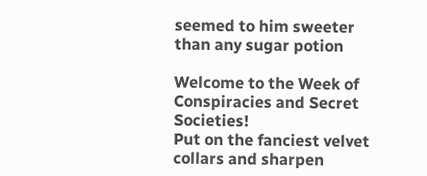seemed to him sweeter than any sugar potion

Welcome to the Week of Conspiracies and Secret Societies!
Put on the fanciest velvet collars and sharpen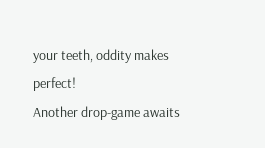your teeth, oddity makes perfect!
Another drop-game awaits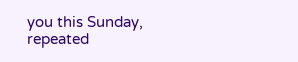you this Sunday, repeated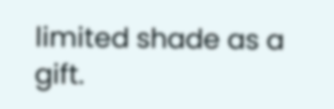limited shade as a gift.